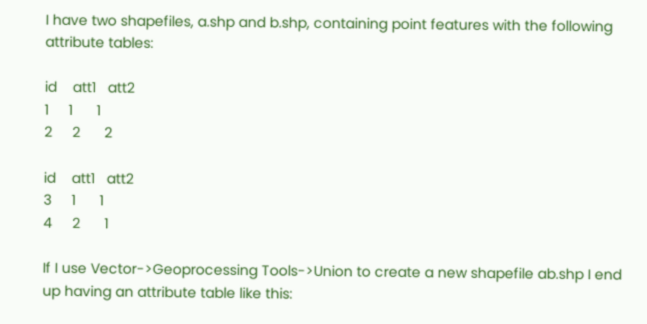I have two shapefiles, a.shp and b.shp, containing point features with the following attribute tables:

id    att1   att2
1     1      1
2     2      2

id    att1   att2
3     1      1
4     2      1

If I use Vector->Geoprocessing Tools->Union to create a new shapefile ab.shp I end up having an attribute table like this: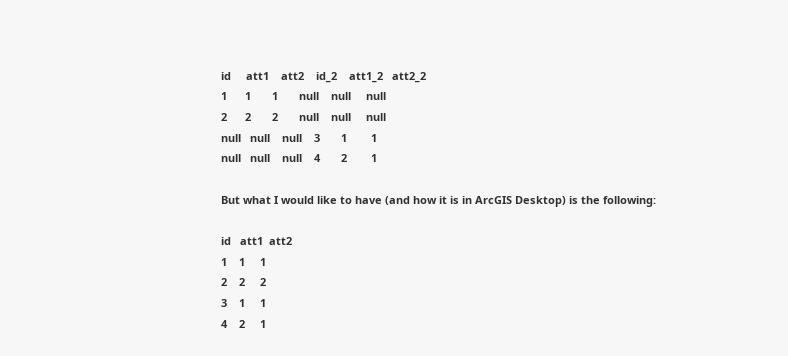id     att1    att2    id_2    att1_2   att2_2
1      1       1       null    null     null
2      2       2       null    null     null
null   null    null    3       1        1
null   null    null    4       2        1

But what I would like to have (and how it is in ArcGIS Desktop) is the following:

id   att1  att2
1    1     1
2    2     2
3    1     1
4    2     1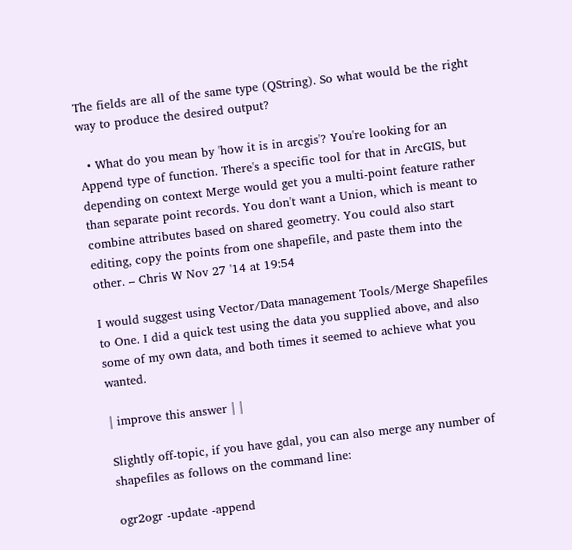The fields are all of the same type (QString). So what would be the right way to produce the desired output?

  • What do you mean by 'how it is in arcgis'? You're looking for an Append type of function. There's a specific tool for that in ArcGIS, but depending on context Merge would get you a multi-point feature rather than separate point records. You don't want a Union, which is meant to combine attributes based on shared geometry. You could also start editing, copy the points from one shapefile, and paste them into the other. – Chris W Nov 27 '14 at 19:54

I would suggest using Vector/Data management Tools/Merge Shapefiles to One. I did a quick test using the data you supplied above, and also some of my own data, and both times it seemed to achieve what you wanted.

| improve this answer | |

Slightly off-topic, if you have gdal, you can also merge any number of shapefiles as follows on the command line:

ogr2ogr -update -append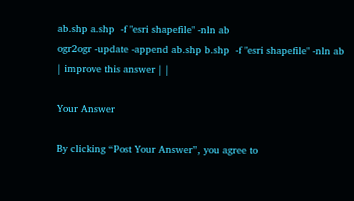ab.shp a.shp  -f "esri shapefile" -nln ab
ogr2ogr -update -append ab.shp b.shp  -f "esri shapefile" -nln ab
| improve this answer | |

Your Answer

By clicking “Post Your Answer”, you agree to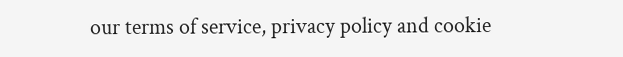our terms of service, privacy policy and cookie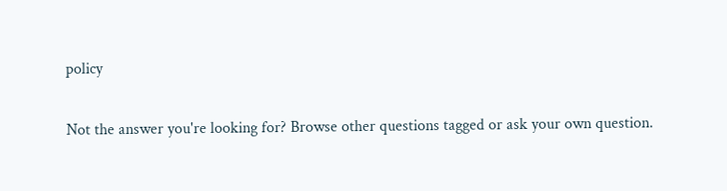policy

Not the answer you're looking for? Browse other questions tagged or ask your own question.